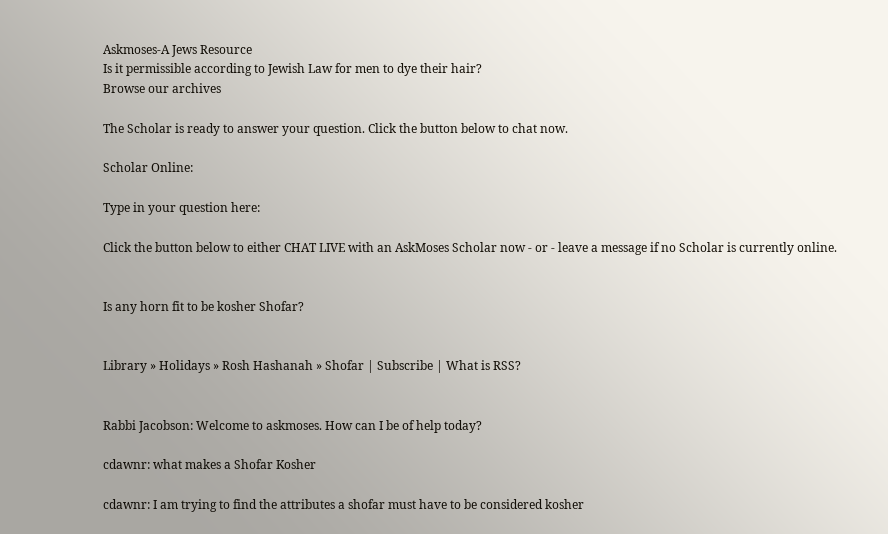Askmoses-A Jews Resource
Is it permissible according to Jewish Law for men to dye their hair?
Browse our archives

The Scholar is ready to answer your question. Click the button below to chat now.

Scholar Online:

Type in your question here:

Click the button below to either CHAT LIVE with an AskMoses Scholar now - or - leave a message if no Scholar is currently online.


Is any horn fit to be kosher Shofar?


Library » Holidays » Rosh Hashanah » Shofar | Subscribe | What is RSS?


Rabbi Jacobson: Welcome to askmoses. How can I be of help today?

cdawnr: what makes a Shofar Kosher

cdawnr: I am trying to find the attributes a shofar must have to be considered kosher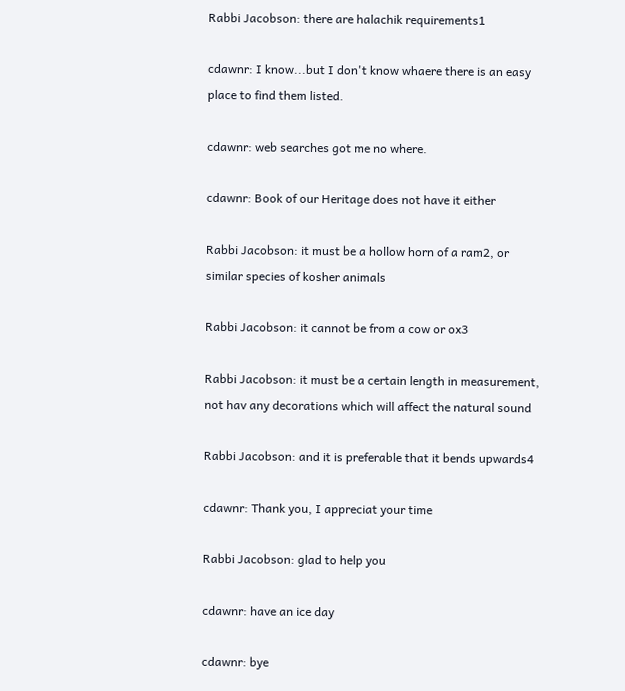Rabbi Jacobson: there are halachik requirements1

cdawnr: I know...but I don't know whaere there is an easy place to find them listed.

cdawnr: web searches got me no where.

cdawnr: Book of our Heritage does not have it either

Rabbi Jacobson: it must be a hollow horn of a ram2, or similar species of kosher animals

Rabbi Jacobson: it cannot be from a cow or ox3

Rabbi Jacobson: it must be a certain length in measurement, not hav any decorations which will affect the natural sound

Rabbi Jacobson: and it is preferable that it bends upwards4

cdawnr: Thank you, I appreciat your time

Rabbi Jacobson: glad to help you

cdawnr: have an ice day

cdawnr: bye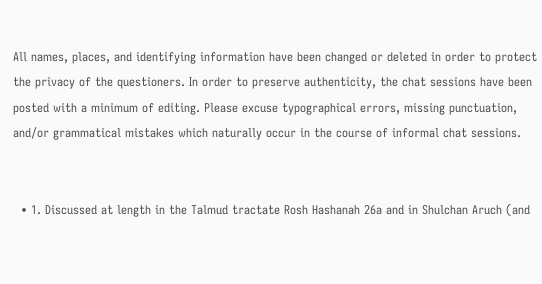All names, places, and identifying information have been changed or deleted in order to protect the privacy of the questioners. In order to preserve authenticity, the chat sessions have been posted with a minimum of editing. Please excuse typographical errors, missing punctuation, and/or grammatical mistakes which naturally occur in the course of informal chat sessions.


  • 1. Discussed at length in the Talmud tractate Rosh Hashanah 26a and in Shulchan Aruch (and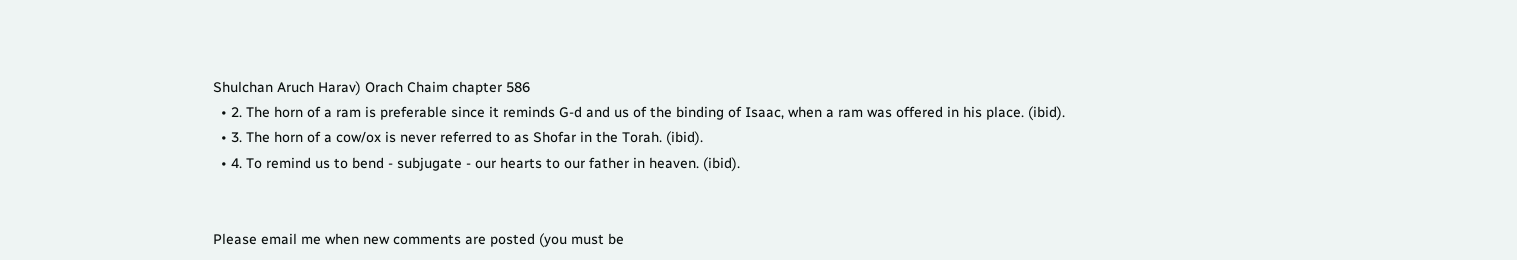Shulchan Aruch Harav) Orach Chaim chapter 586
  • 2. The horn of a ram is preferable since it reminds G-d and us of the binding of Isaac, when a ram was offered in his place. (ibid).
  • 3. The horn of a cow/ox is never referred to as Shofar in the Torah. (ibid).
  • 4. To remind us to bend - subjugate - our hearts to our father in heaven. (ibid).


Please email me when new comments are posted (you must be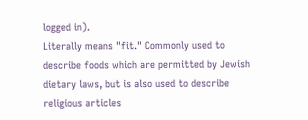logged in).
Literally means "fit." Commonly used to describe foods which are permitted by Jewish dietary laws, but is also used to describe religious articles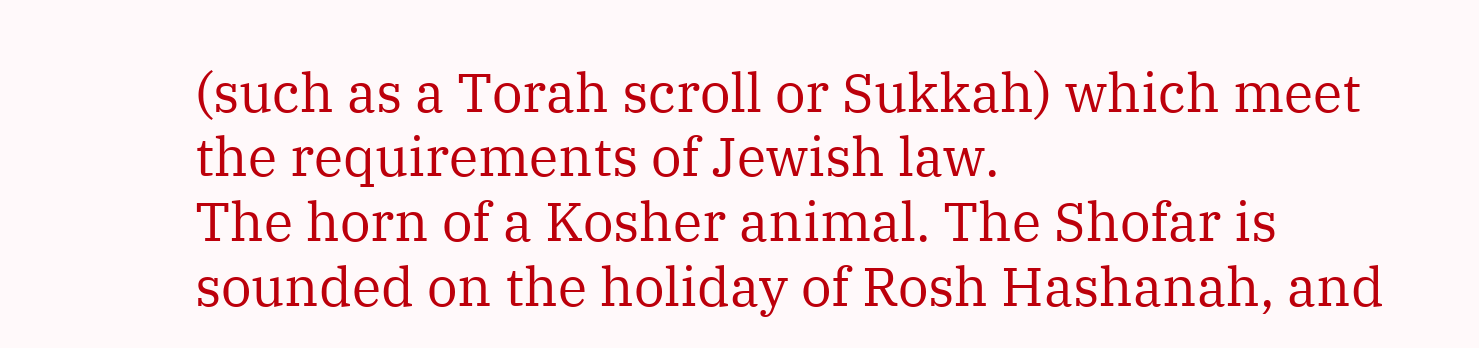(such as a Torah scroll or Sukkah) which meet the requirements of Jewish law.
The horn of a Kosher animal. The Shofar is sounded on the holiday of Rosh Hashanah, and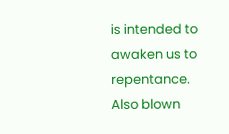is intended to awaken us to repentance. Also blown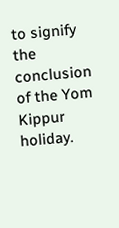to signify the conclusion of the Yom Kippur holiday.